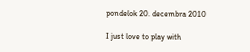pondelok 20. decembra 2010

I just love to play with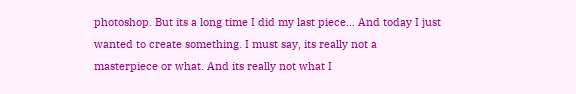photoshop. But its a long time I did my last piece... And today I just  wanted to create something. I must say, its really not a masterpiece or what. And its really not what I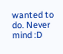wanted to do. Never mind :D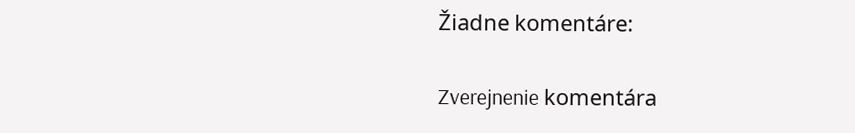Žiadne komentáre:

Zverejnenie komentára